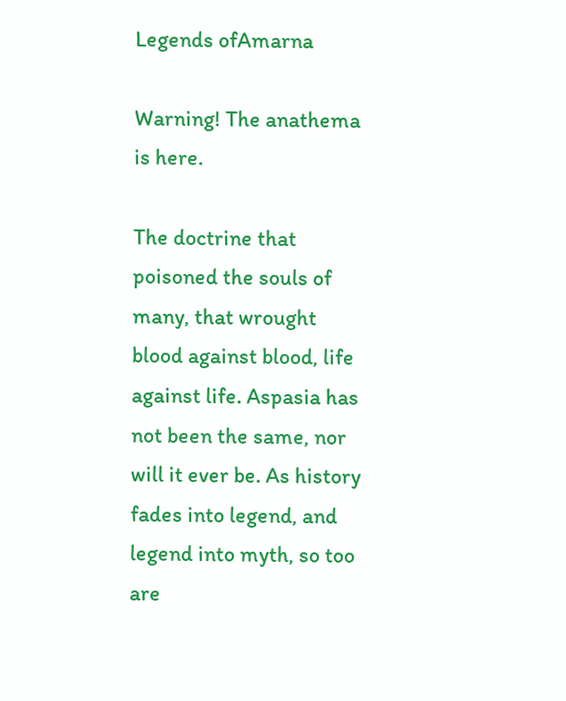Legends ofAmarna

Warning! The anathema is here.

The doctrine that poisoned the souls of many, that wrought blood against blood, life against life. Aspasia has not been the same, nor will it ever be. As history fades into legend, and legend into myth, so too are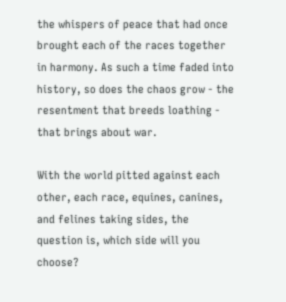the whispers of peace that had once brought each of the races together in harmony. As such a time faded into history, so does the chaos grow - the resentment that breeds loathing - that brings about war.

With the world pitted against each other, each race, equines, canines, and felines taking sides, the question is, which side will you choose?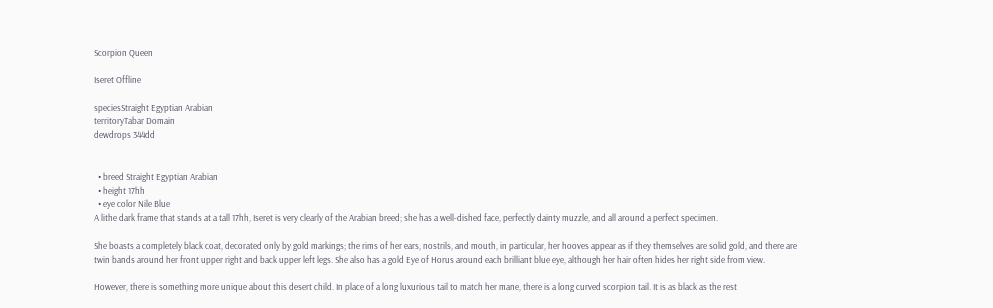Scorpion Queen

Iseret Offline

speciesStraight Egyptian Arabian
territoryTabar Domain
dewdrops 344dd


  • breed Straight Egyptian Arabian
  • height 17hh
  • eye color Nile Blue
A lithe dark frame that stands at a tall 17hh, Iseret is very clearly of the Arabian breed; she has a well-dished face, perfectly dainty muzzle, and all around a perfect specimen.

She boasts a completely black coat, decorated only by gold markings; the rims of her ears, nostrils, and mouth, in particular, her hooves appear as if they themselves are solid gold, and there are twin bands around her front upper right and back upper left legs. She also has a gold Eye of Horus around each brilliant blue eye, although her hair often hides her right side from view.

However, there is something more unique about this desert child. In place of a long luxurious tail to match her mane, there is a long curved scorpion tail. It is as black as the rest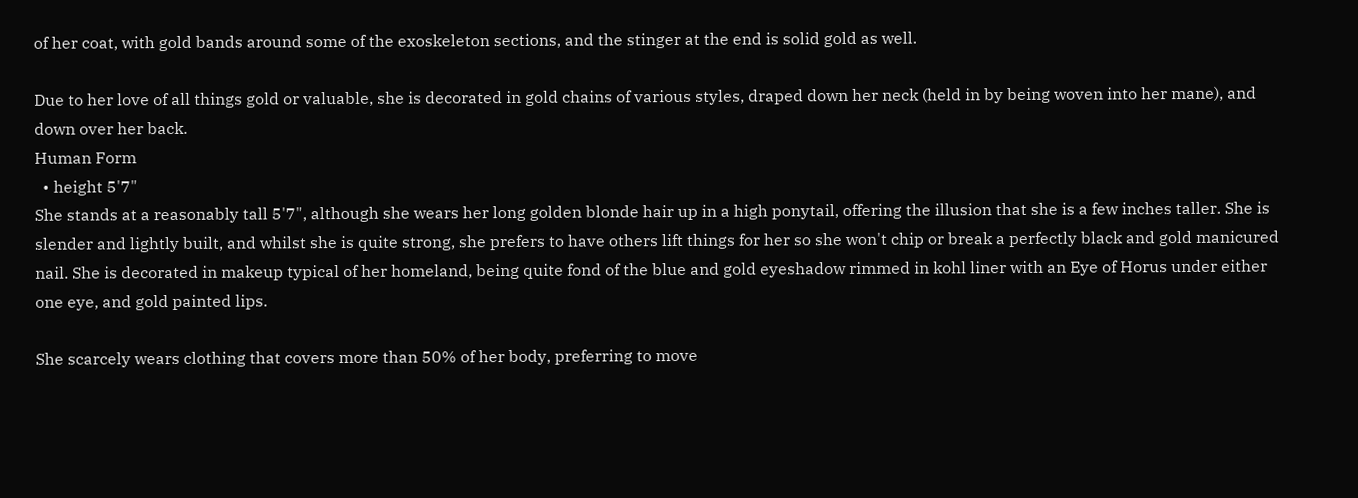of her coat, with gold bands around some of the exoskeleton sections, and the stinger at the end is solid gold as well.

Due to her love of all things gold or valuable, she is decorated in gold chains of various styles, draped down her neck (held in by being woven into her mane), and down over her back.
Human Form
  • height 5'7"
She stands at a reasonably tall 5'7", although she wears her long golden blonde hair up in a high ponytail, offering the illusion that she is a few inches taller. She is slender and lightly built, and whilst she is quite strong, she prefers to have others lift things for her so she won't chip or break a perfectly black and gold manicured nail. She is decorated in makeup typical of her homeland, being quite fond of the blue and gold eyeshadow rimmed in kohl liner with an Eye of Horus under either one eye, and gold painted lips.

She scarcely wears clothing that covers more than 50% of her body, preferring to move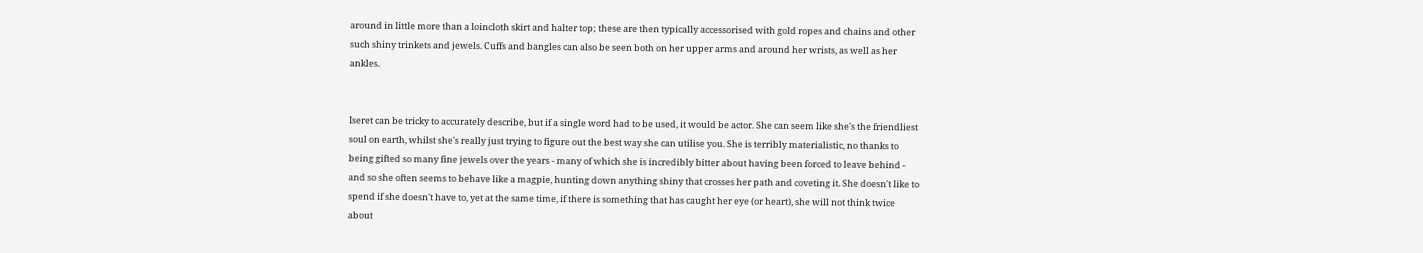around in little more than a loincloth skirt and halter top; these are then typically accessorised with gold ropes and chains and other such shiny trinkets and jewels. Cuffs and bangles can also be seen both on her upper arms and around her wrists, as well as her ankles.


Iseret can be tricky to accurately describe, but if a single word had to be used, it would be actor. She can seem like she's the friendliest soul on earth, whilst she's really just trying to figure out the best way she can utilise you. She is terribly materialistic, no thanks to being gifted so many fine jewels over the years - many of which she is incredibly bitter about having been forced to leave behind - and so she often seems to behave like a magpie, hunting down anything shiny that crosses her path and coveting it. She doesn't like to spend if she doesn't have to, yet at the same time, if there is something that has caught her eye (or heart), she will not think twice about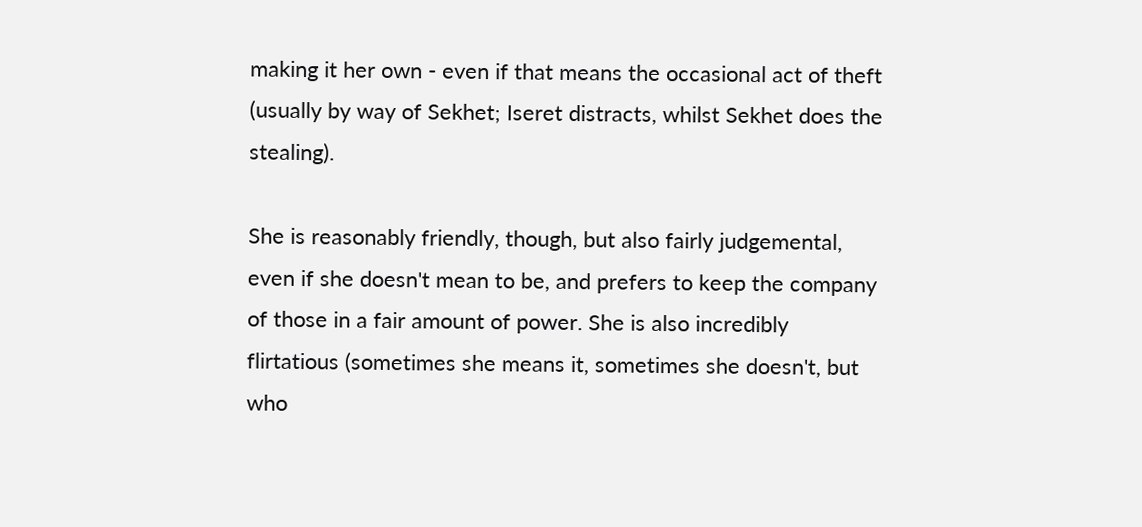making it her own - even if that means the occasional act of theft (usually by way of Sekhet; Iseret distracts, whilst Sekhet does the stealing).

She is reasonably friendly, though, but also fairly judgemental, even if she doesn't mean to be, and prefers to keep the company of those in a fair amount of power. She is also incredibly flirtatious (sometimes she means it, sometimes she doesn't, but who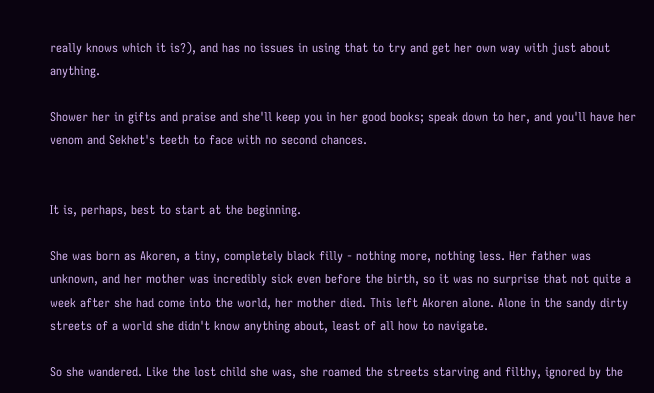really knows which it is?), and has no issues in using that to try and get her own way with just about anything.

Shower her in gifts and praise and she'll keep you in her good books; speak down to her, and you'll have her venom and Sekhet's teeth to face with no second chances.


It is, perhaps, best to start at the beginning.

She was born as Akoren, a tiny, completely black filly - nothing more, nothing less. Her father was unknown, and her mother was incredibly sick even before the birth, so it was no surprise that not quite a week after she had come into the world, her mother died. This left Akoren alone. Alone in the sandy dirty streets of a world she didn't know anything about, least of all how to navigate.

So she wandered. Like the lost child she was, she roamed the streets starving and filthy, ignored by the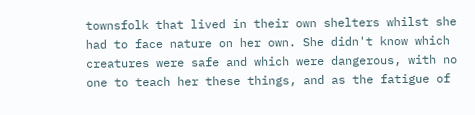townsfolk that lived in their own shelters whilst she had to face nature on her own. She didn't know which creatures were safe and which were dangerous, with no one to teach her these things, and as the fatigue of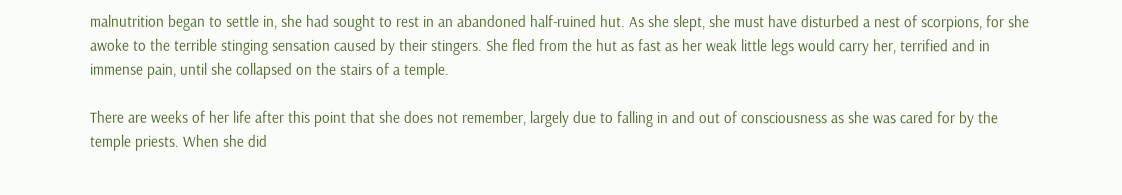malnutrition began to settle in, she had sought to rest in an abandoned half-ruined hut. As she slept, she must have disturbed a nest of scorpions, for she awoke to the terrible stinging sensation caused by their stingers. She fled from the hut as fast as her weak little legs would carry her, terrified and in immense pain, until she collapsed on the stairs of a temple.

There are weeks of her life after this point that she does not remember, largely due to falling in and out of consciousness as she was cared for by the temple priests. When she did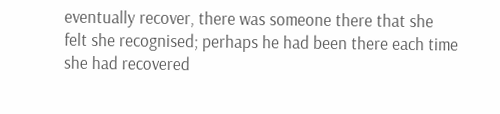eventually recover, there was someone there that she felt she recognised; perhaps he had been there each time she had recovered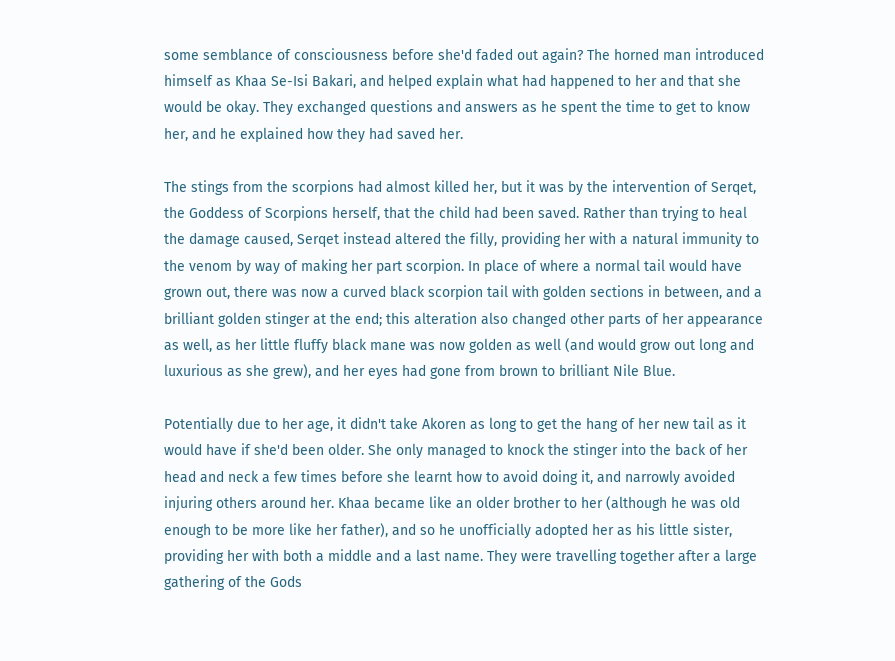some semblance of consciousness before she'd faded out again? The horned man introduced himself as Khaa Se-Isi Bakari, and helped explain what had happened to her and that she would be okay. They exchanged questions and answers as he spent the time to get to know her, and he explained how they had saved her.

The stings from the scorpions had almost killed her, but it was by the intervention of Serqet, the Goddess of Scorpions herself, that the child had been saved. Rather than trying to heal the damage caused, Serqet instead altered the filly, providing her with a natural immunity to the venom by way of making her part scorpion. In place of where a normal tail would have grown out, there was now a curved black scorpion tail with golden sections in between, and a brilliant golden stinger at the end; this alteration also changed other parts of her appearance as well, as her little fluffy black mane was now golden as well (and would grow out long and luxurious as she grew), and her eyes had gone from brown to brilliant Nile Blue.

Potentially due to her age, it didn't take Akoren as long to get the hang of her new tail as it would have if she'd been older. She only managed to knock the stinger into the back of her head and neck a few times before she learnt how to avoid doing it, and narrowly avoided injuring others around her. Khaa became like an older brother to her (although he was old enough to be more like her father), and so he unofficially adopted her as his little sister, providing her with both a middle and a last name. They were travelling together after a large gathering of the Gods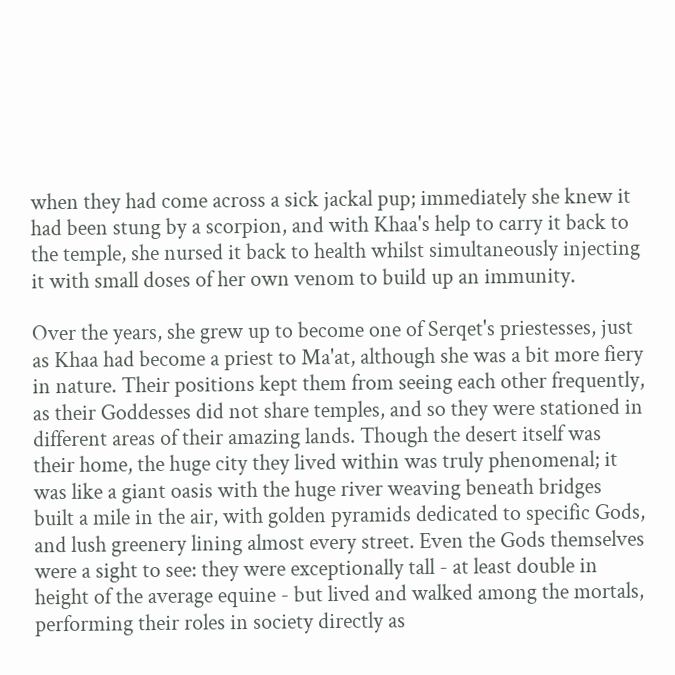when they had come across a sick jackal pup; immediately she knew it had been stung by a scorpion, and with Khaa's help to carry it back to the temple, she nursed it back to health whilst simultaneously injecting it with small doses of her own venom to build up an immunity.

Over the years, she grew up to become one of Serqet's priestesses, just as Khaa had become a priest to Ma'at, although she was a bit more fiery in nature. Their positions kept them from seeing each other frequently, as their Goddesses did not share temples, and so they were stationed in different areas of their amazing lands. Though the desert itself was their home, the huge city they lived within was truly phenomenal; it was like a giant oasis with the huge river weaving beneath bridges built a mile in the air, with golden pyramids dedicated to specific Gods, and lush greenery lining almost every street. Even the Gods themselves were a sight to see: they were exceptionally tall - at least double in height of the average equine - but lived and walked among the mortals, performing their roles in society directly as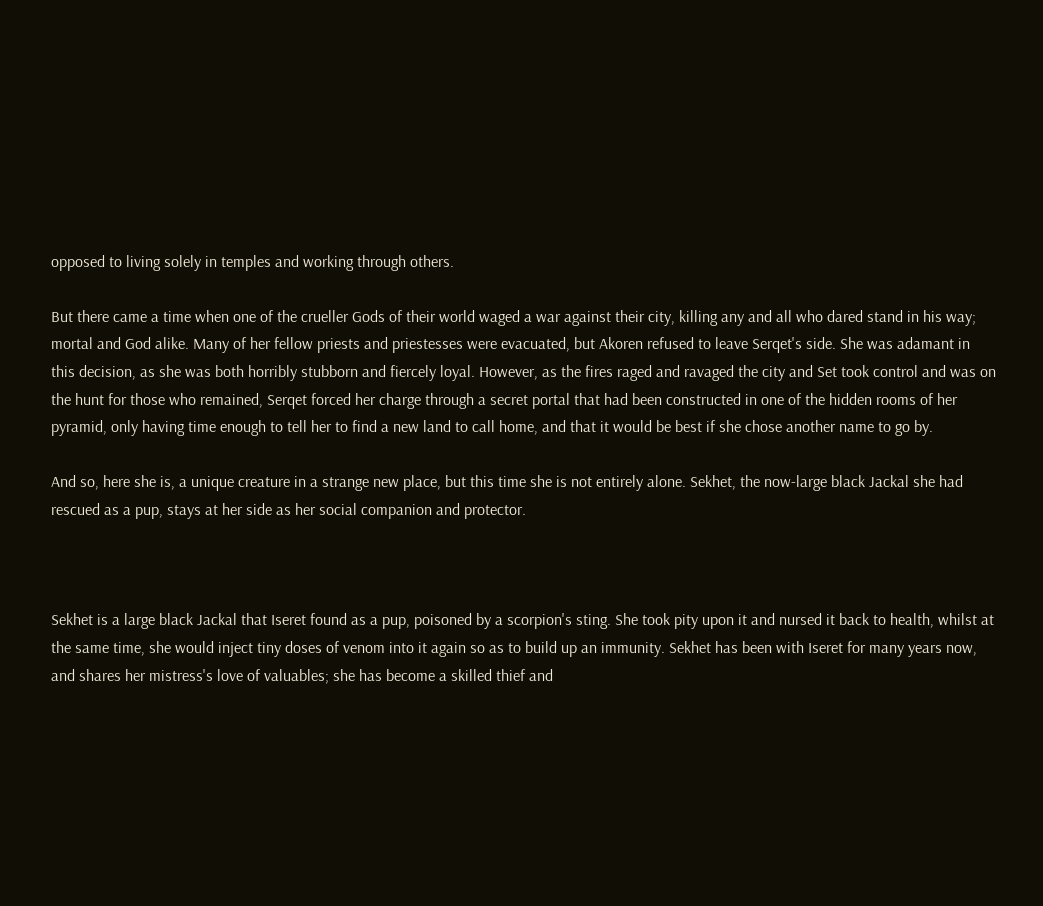opposed to living solely in temples and working through others.

But there came a time when one of the crueller Gods of their world waged a war against their city, killing any and all who dared stand in his way; mortal and God alike. Many of her fellow priests and priestesses were evacuated, but Akoren refused to leave Serqet's side. She was adamant in this decision, as she was both horribly stubborn and fiercely loyal. However, as the fires raged and ravaged the city and Set took control and was on the hunt for those who remained, Serqet forced her charge through a secret portal that had been constructed in one of the hidden rooms of her pyramid, only having time enough to tell her to find a new land to call home, and that it would be best if she chose another name to go by.

And so, here she is, a unique creature in a strange new place, but this time she is not entirely alone. Sekhet, the now-large black Jackal she had rescued as a pup, stays at her side as her social companion and protector.



Sekhet is a large black Jackal that Iseret found as a pup, poisoned by a scorpion's sting. She took pity upon it and nursed it back to health, whilst at the same time, she would inject tiny doses of venom into it again so as to build up an immunity. Sekhet has been with Iseret for many years now, and shares her mistress's love of valuables; she has become a skilled thief and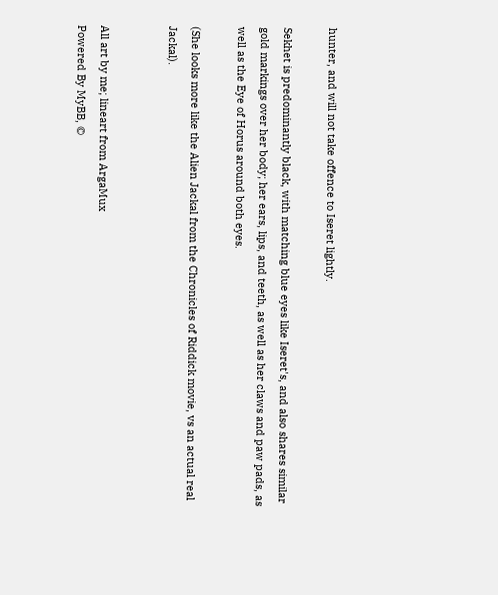hunter, and will not take offence to Iseret lightly.

Sekhet is predominantly black, with matching blue eyes like Iseret's, and also shares similar gold markings over her body; her ears, lips, and teeth, as well as her claws and paw pads, as well as the Eye of Horus around both eyes.

(She looks more like the Alien Jackal from the Chronicles of Riddick movie, vs an actual real Jackal).


All art by me; lineart from ArgaMux
Powered By MyBB, ©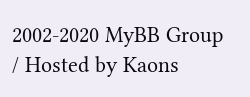2002-2020 MyBB Group / Hosted by Kaons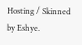Hosting / Skinned by Eshye.